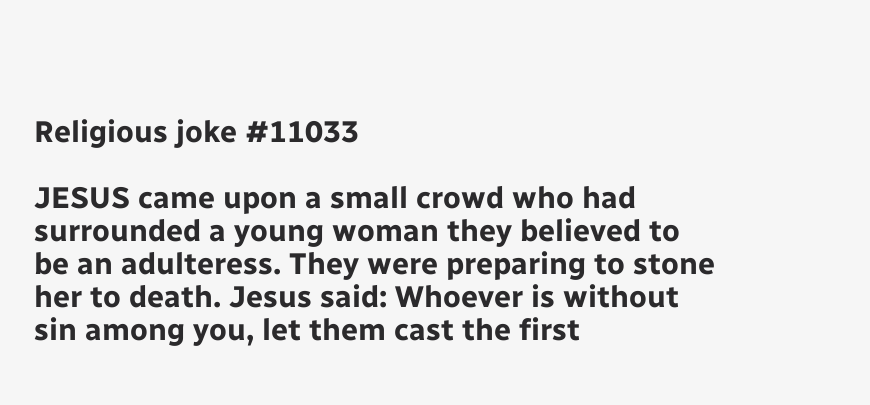Religious joke #11033

JESUS came upon a small crowd who had surrounded a young woman they believed to be an adulteress. They were preparing to stone her to death. Jesus said: Whoever is without sin among you, let them cast the first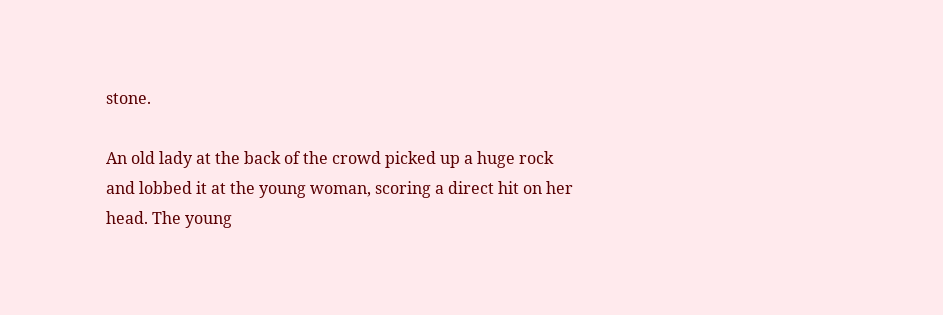stone.

An old lady at the back of the crowd picked up a huge rock and lobbed it at the young woman, scoring a direct hit on her head. The young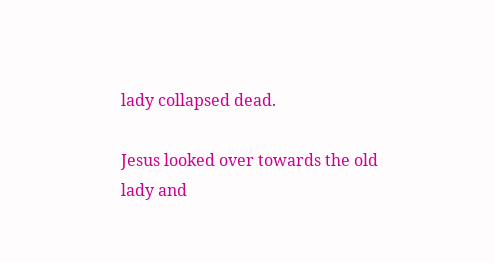lady collapsed dead.

Jesus looked over towards the old lady and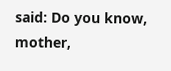said: Do you know, mother,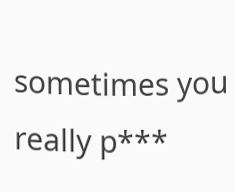sometimes you really p***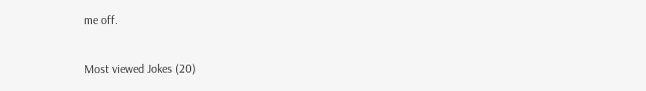me off.

Most viewed Jokes (20)